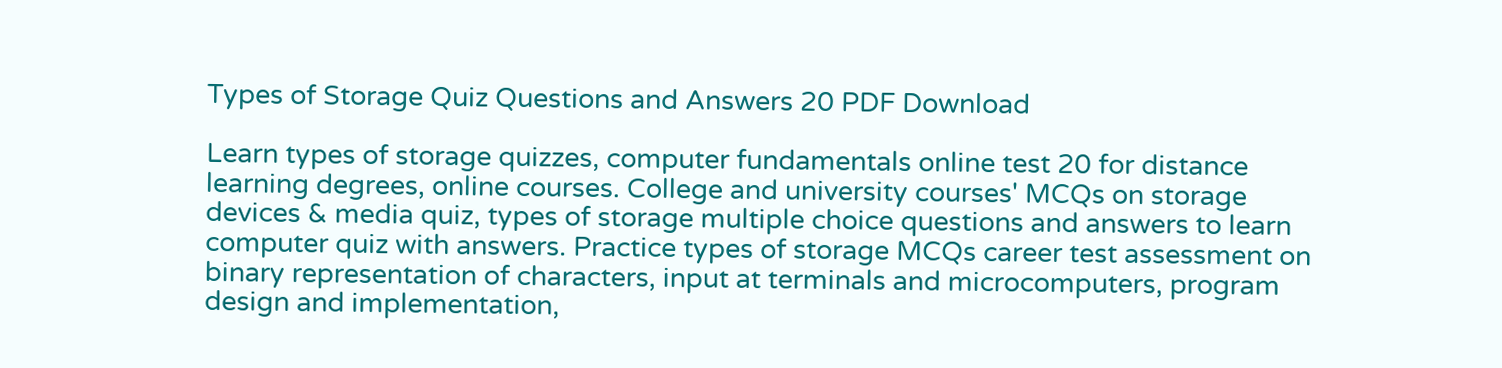Types of Storage Quiz Questions and Answers 20 PDF Download

Learn types of storage quizzes, computer fundamentals online test 20 for distance learning degrees, online courses. College and university courses' MCQs on storage devices & media quiz, types of storage multiple choice questions and answers to learn computer quiz with answers. Practice types of storage MCQs career test assessment on binary representation of characters, input at terminals and microcomputers, program design and implementation,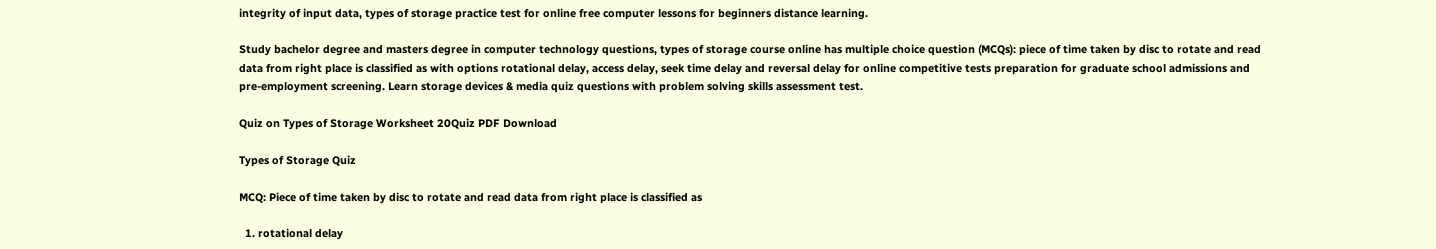integrity of input data, types of storage practice test for online free computer lessons for beginners distance learning.

Study bachelor degree and masters degree in computer technology questions, types of storage course online has multiple choice question (MCQs): piece of time taken by disc to rotate and read data from right place is classified as with options rotational delay, access delay, seek time delay and reversal delay for online competitive tests preparation for graduate school admissions and pre-employment screening. Learn storage devices & media quiz questions with problem solving skills assessment test.

Quiz on Types of Storage Worksheet 20Quiz PDF Download

Types of Storage Quiz

MCQ: Piece of time taken by disc to rotate and read data from right place is classified as

  1. rotational delay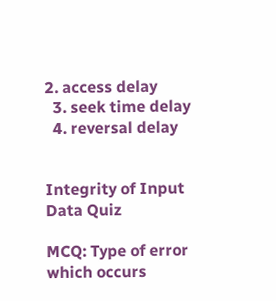2. access delay
  3. seek time delay
  4. reversal delay


Integrity of Input Data Quiz

MCQ: Type of error which occurs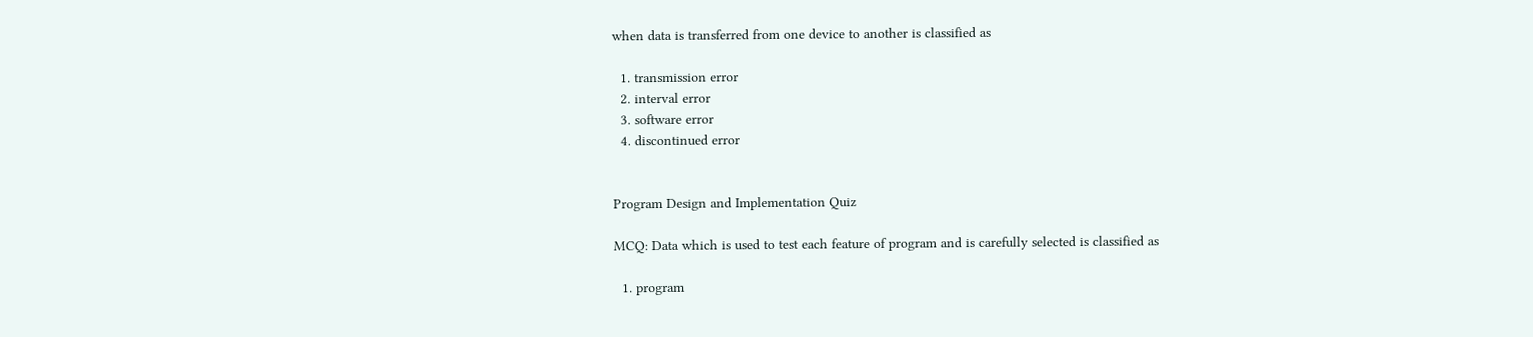when data is transferred from one device to another is classified as

  1. transmission error
  2. interval error
  3. software error
  4. discontinued error


Program Design and Implementation Quiz

MCQ: Data which is used to test each feature of program and is carefully selected is classified as

  1. program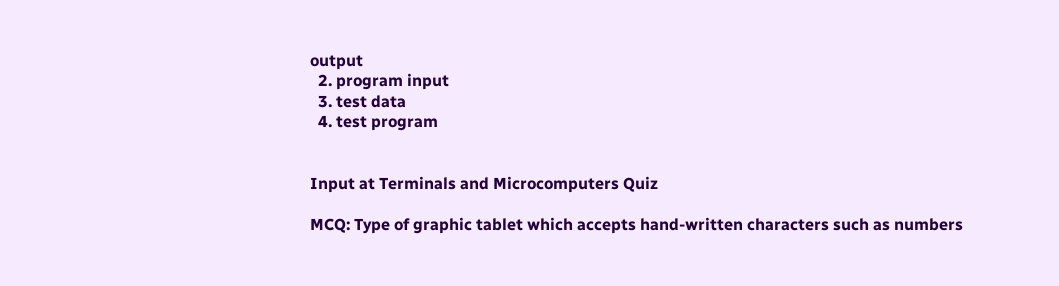output
  2. program input
  3. test data
  4. test program


Input at Terminals and Microcomputers Quiz

MCQ: Type of graphic tablet which accepts hand-written characters such as numbers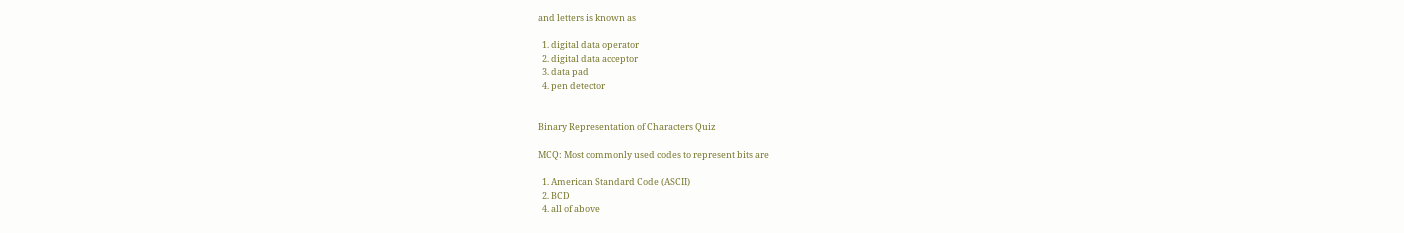and letters is known as

  1. digital data operator
  2. digital data acceptor
  3. data pad
  4. pen detector


Binary Representation of Characters Quiz

MCQ: Most commonly used codes to represent bits are

  1. American Standard Code (ASCII)
  2. BCD
  4. all of above